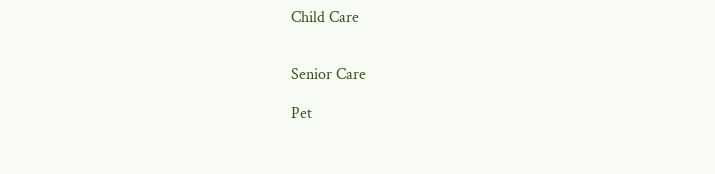Child Care


Senior Care

Pet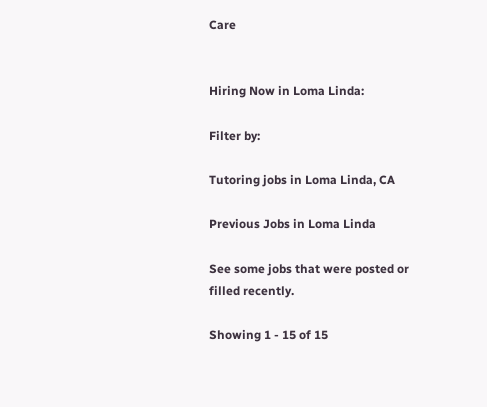Care


Hiring Now in Loma Linda:

Filter by:

Tutoring jobs in Loma Linda, CA

Previous Jobs in Loma Linda

See some jobs that were posted or filled recently.

Showing 1 - 15 of 15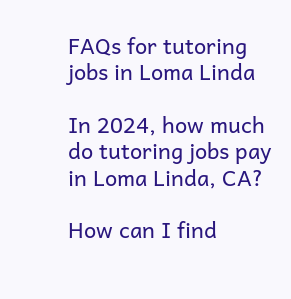FAQs for tutoring jobs in Loma Linda

In 2024, how much do tutoring jobs pay in Loma Linda, CA?

How can I find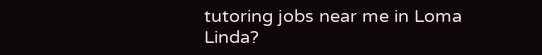tutoring jobs near me in Loma Linda?